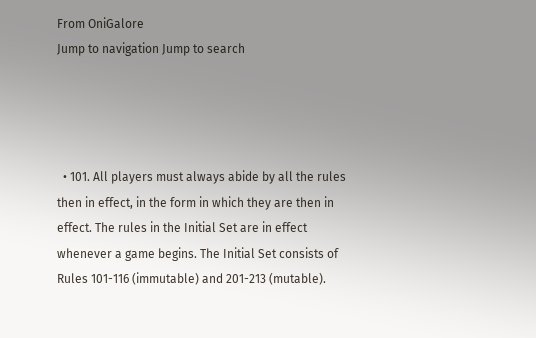From OniGalore
Jump to navigation Jump to search




  • 101. All players must always abide by all the rules then in effect, in the form in which they are then in effect. The rules in the Initial Set are in effect whenever a game begins. The Initial Set consists of Rules 101-116 (immutable) and 201-213 (mutable).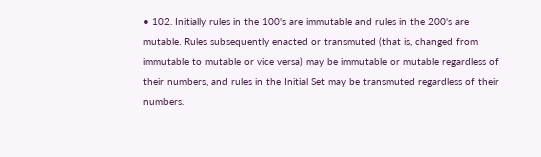• 102. Initially rules in the 100's are immutable and rules in the 200's are mutable. Rules subsequently enacted or transmuted (that is, changed from immutable to mutable or vice versa) may be immutable or mutable regardless of their numbers, and rules in the Initial Set may be transmuted regardless of their numbers.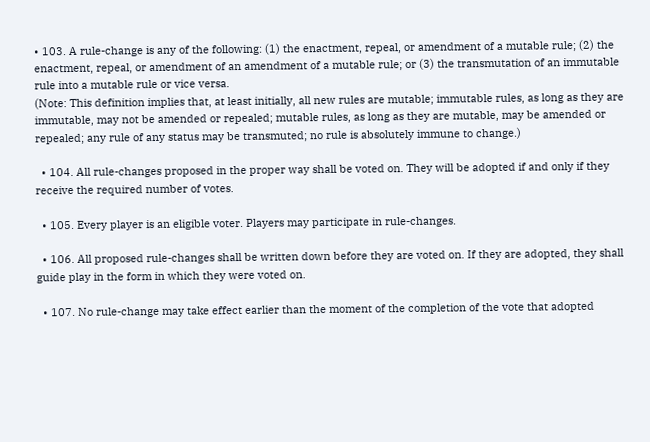• 103. A rule-change is any of the following: (1) the enactment, repeal, or amendment of a mutable rule; (2) the enactment, repeal, or amendment of an amendment of a mutable rule; or (3) the transmutation of an immutable rule into a mutable rule or vice versa.
(Note: This definition implies that, at least initially, all new rules are mutable; immutable rules, as long as they are immutable, may not be amended or repealed; mutable rules, as long as they are mutable, may be amended or repealed; any rule of any status may be transmuted; no rule is absolutely immune to change.)

  • 104. All rule-changes proposed in the proper way shall be voted on. They will be adopted if and only if they receive the required number of votes.

  • 105. Every player is an eligible voter. Players may participate in rule-changes.

  • 106. All proposed rule-changes shall be written down before they are voted on. If they are adopted, they shall guide play in the form in which they were voted on.

  • 107. No rule-change may take effect earlier than the moment of the completion of the vote that adopted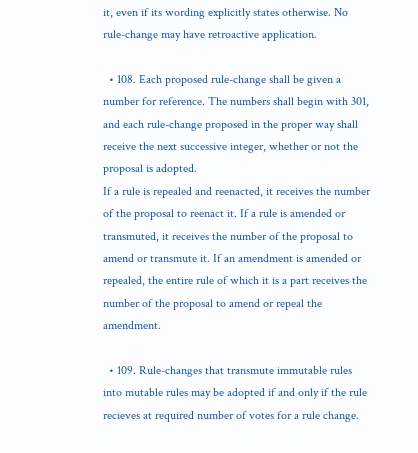it, even if its wording explicitly states otherwise. No rule-change may have retroactive application.

  • 108. Each proposed rule-change shall be given a number for reference. The numbers shall begin with 301, and each rule-change proposed in the proper way shall receive the next successive integer, whether or not the proposal is adopted.
If a rule is repealed and reenacted, it receives the number of the proposal to reenact it. If a rule is amended or transmuted, it receives the number of the proposal to amend or transmute it. If an amendment is amended or repealed, the entire rule of which it is a part receives the number of the proposal to amend or repeal the amendment.

  • 109. Rule-changes that transmute immutable rules into mutable rules may be adopted if and only if the rule recieves at required number of votes for a rule change.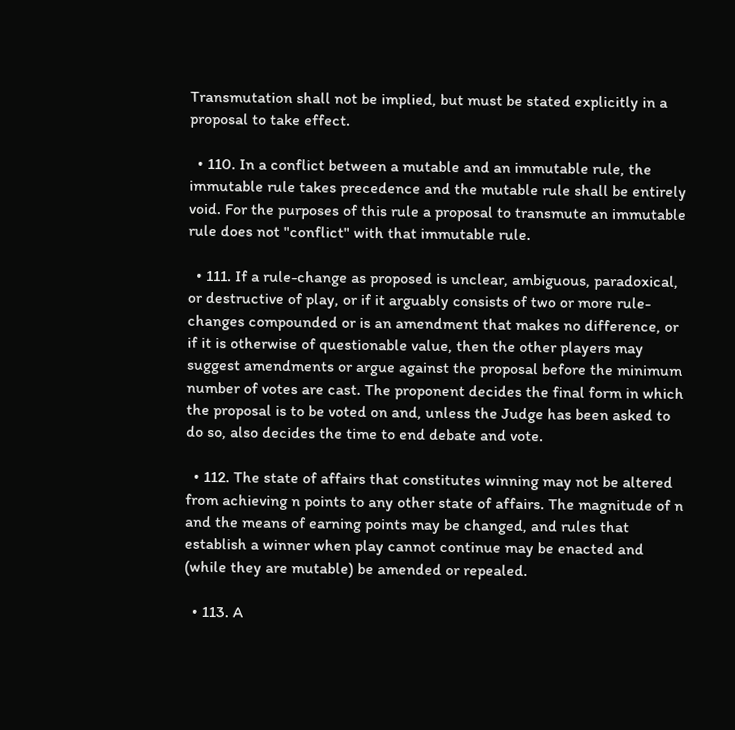Transmutation shall not be implied, but must be stated explicitly in a proposal to take effect.

  • 110. In a conflict between a mutable and an immutable rule, the immutable rule takes precedence and the mutable rule shall be entirely void. For the purposes of this rule a proposal to transmute an immutable rule does not "conflict" with that immutable rule.

  • 111. If a rule-change as proposed is unclear, ambiguous, paradoxical, or destructive of play, or if it arguably consists of two or more rule-changes compounded or is an amendment that makes no difference, or if it is otherwise of questionable value, then the other players may suggest amendments or argue against the proposal before the minimum number of votes are cast. The proponent decides the final form in which the proposal is to be voted on and, unless the Judge has been asked to do so, also decides the time to end debate and vote.

  • 112. The state of affairs that constitutes winning may not be altered from achieving n points to any other state of affairs. The magnitude of n and the means of earning points may be changed, and rules that establish a winner when play cannot continue may be enacted and (while they are mutable) be amended or repealed.

  • 113. A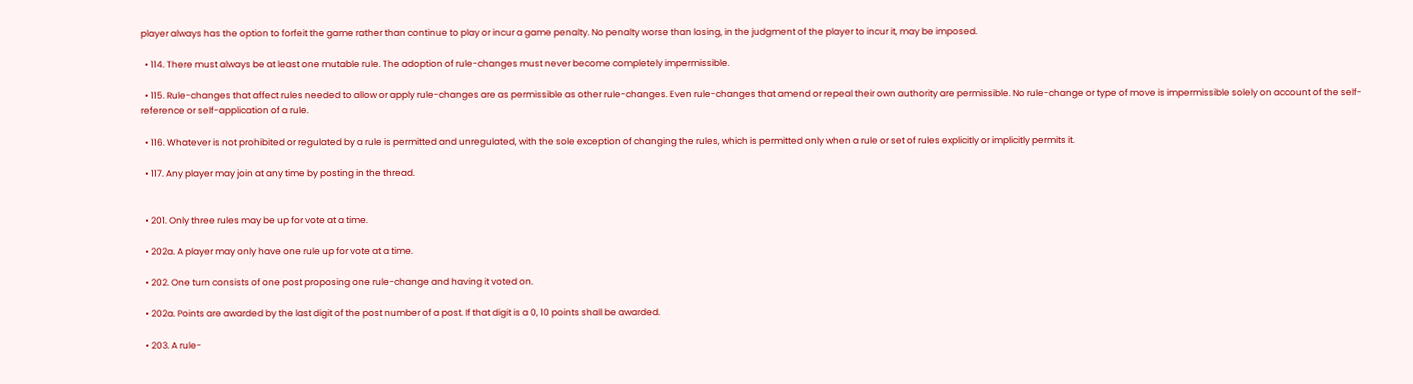player always has the option to forfeit the game rather than continue to play or incur a game penalty. No penalty worse than losing, in the judgment of the player to incur it, may be imposed.

  • 114. There must always be at least one mutable rule. The adoption of rule-changes must never become completely impermissible.

  • 115. Rule-changes that affect rules needed to allow or apply rule-changes are as permissible as other rule-changes. Even rule-changes that amend or repeal their own authority are permissible. No rule-change or type of move is impermissible solely on account of the self-reference or self-application of a rule.

  • 116. Whatever is not prohibited or regulated by a rule is permitted and unregulated, with the sole exception of changing the rules, which is permitted only when a rule or set of rules explicitly or implicitly permits it.

  • 117. Any player may join at any time by posting in the thread.


  • 201. Only three rules may be up for vote at a time.

  • 202a. A player may only have one rule up for vote at a time.

  • 202. One turn consists of one post proposing one rule-change and having it voted on.

  • 202a. Points are awarded by the last digit of the post number of a post. If that digit is a 0, 10 points shall be awarded.

  • 203. A rule-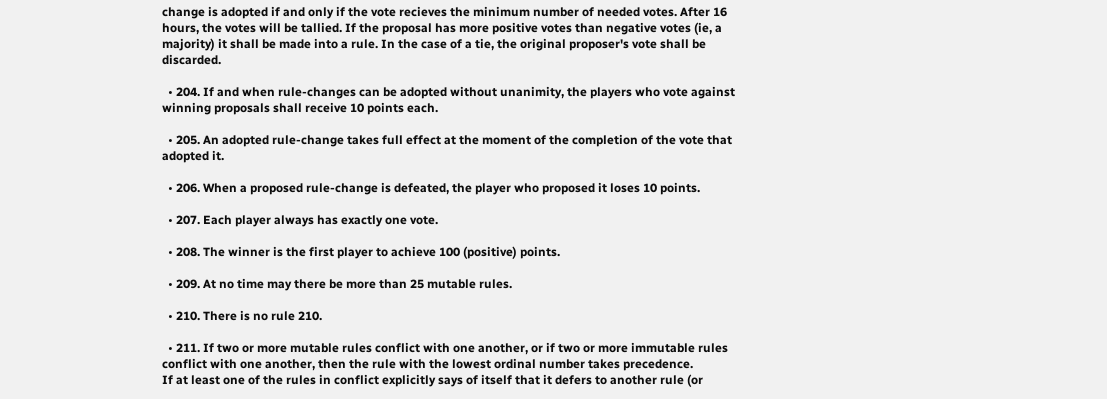change is adopted if and only if the vote recieves the minimum number of needed votes. After 16 hours, the votes will be tallied. If the proposal has more positive votes than negative votes (ie, a majority) it shall be made into a rule. In the case of a tie, the original proposer's vote shall be discarded.

  • 204. If and when rule-changes can be adopted without unanimity, the players who vote against winning proposals shall receive 10 points each.

  • 205. An adopted rule-change takes full effect at the moment of the completion of the vote that adopted it.

  • 206. When a proposed rule-change is defeated, the player who proposed it loses 10 points.

  • 207. Each player always has exactly one vote.

  • 208. The winner is the first player to achieve 100 (positive) points.

  • 209. At no time may there be more than 25 mutable rules.

  • 210. There is no rule 210.

  • 211. If two or more mutable rules conflict with one another, or if two or more immutable rules conflict with one another, then the rule with the lowest ordinal number takes precedence.
If at least one of the rules in conflict explicitly says of itself that it defers to another rule (or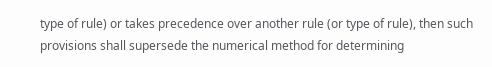type of rule) or takes precedence over another rule (or type of rule), then such provisions shall supersede the numerical method for determining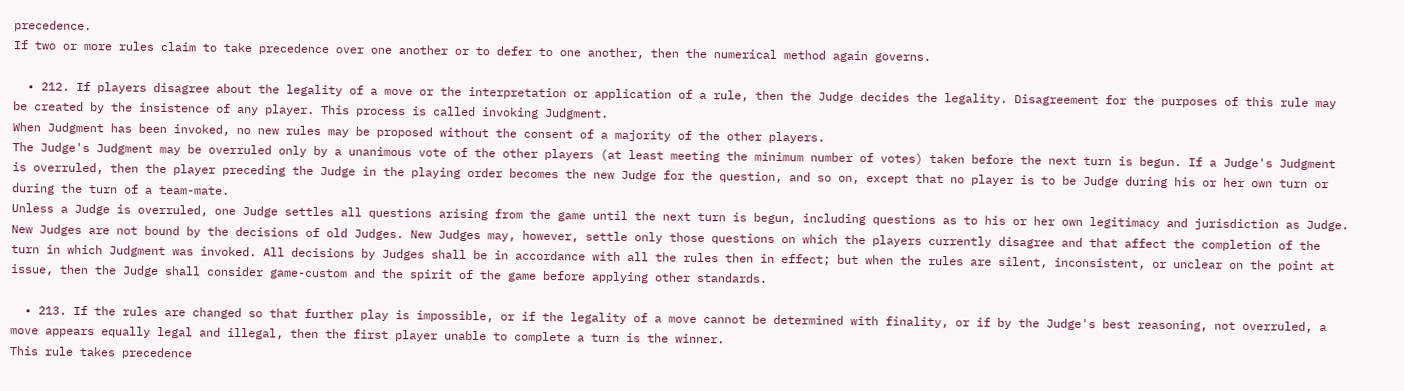precedence.
If two or more rules claim to take precedence over one another or to defer to one another, then the numerical method again governs.

  • 212. If players disagree about the legality of a move or the interpretation or application of a rule, then the Judge decides the legality. Disagreement for the purposes of this rule may be created by the insistence of any player. This process is called invoking Judgment.
When Judgment has been invoked, no new rules may be proposed without the consent of a majority of the other players.
The Judge's Judgment may be overruled only by a unanimous vote of the other players (at least meeting the minimum number of votes) taken before the next turn is begun. If a Judge's Judgment is overruled, then the player preceding the Judge in the playing order becomes the new Judge for the question, and so on, except that no player is to be Judge during his or her own turn or during the turn of a team-mate.
Unless a Judge is overruled, one Judge settles all questions arising from the game until the next turn is begun, including questions as to his or her own legitimacy and jurisdiction as Judge.
New Judges are not bound by the decisions of old Judges. New Judges may, however, settle only those questions on which the players currently disagree and that affect the completion of the turn in which Judgment was invoked. All decisions by Judges shall be in accordance with all the rules then in effect; but when the rules are silent, inconsistent, or unclear on the point at issue, then the Judge shall consider game-custom and the spirit of the game before applying other standards.

  • 213. If the rules are changed so that further play is impossible, or if the legality of a move cannot be determined with finality, or if by the Judge's best reasoning, not overruled, a move appears equally legal and illegal, then the first player unable to complete a turn is the winner.
This rule takes precedence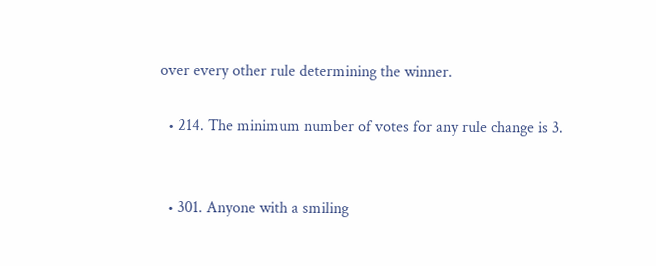over every other rule determining the winner.

  • 214. The minimum number of votes for any rule change is 3.


  • 301. Anyone with a smiling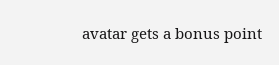avatar gets a bonus point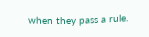when they pass a rule.